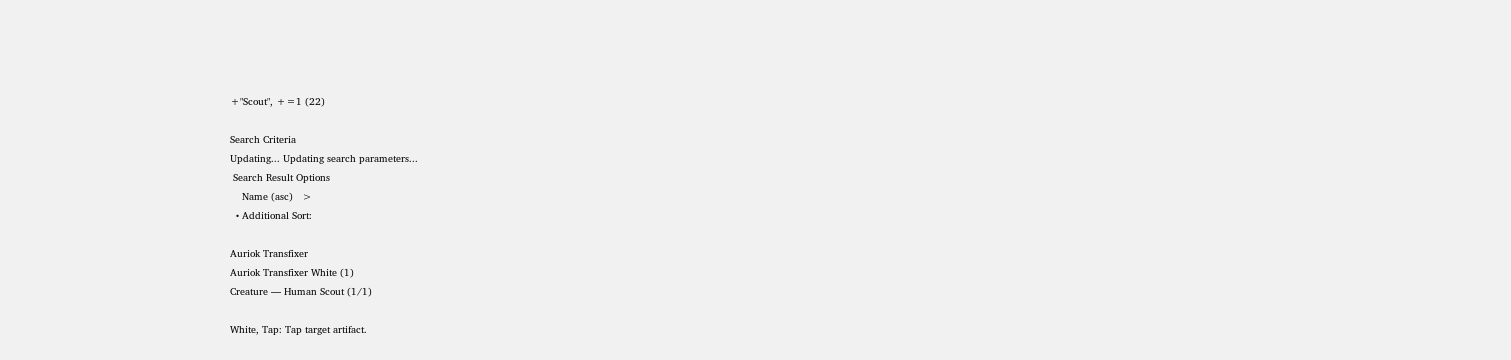+"Scout", +=1 (22)

Search Criteria
Updating... Updating search parameters...
 Search Result Options
    Name (asc)   >
  • Additional Sort:

Auriok Transfixer
Auriok Transfixer White (1)
Creature — Human Scout (1/1)

White, Tap: Tap target artifact.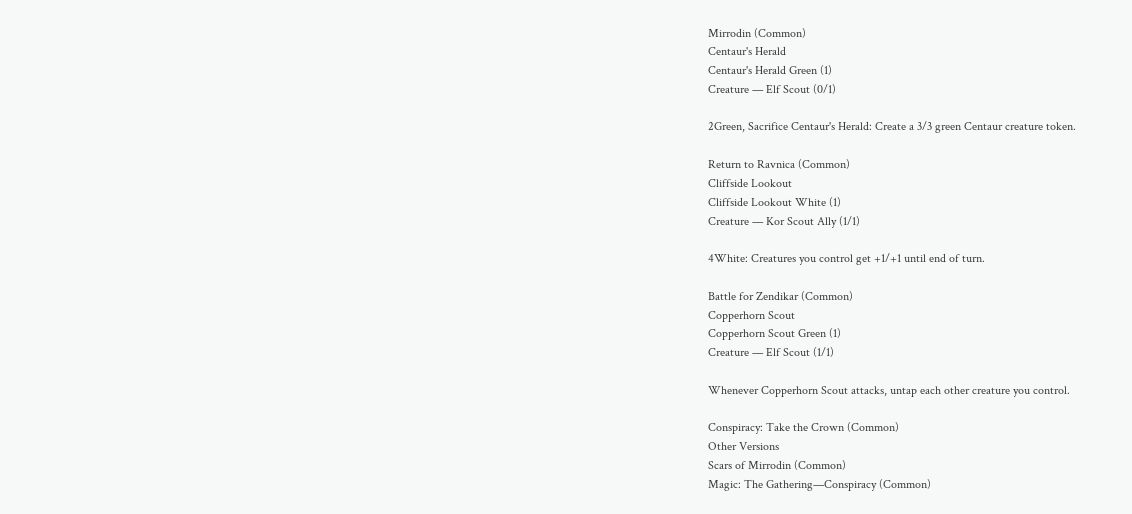Mirrodin (Common)
Centaur's Herald
Centaur's Herald Green (1)
Creature — Elf Scout (0/1)

2Green, Sacrifice Centaur's Herald: Create a 3/3 green Centaur creature token.

Return to Ravnica (Common)
Cliffside Lookout
Cliffside Lookout White (1)
Creature — Kor Scout Ally (1/1)

4White: Creatures you control get +1/+1 until end of turn.

Battle for Zendikar (Common)
Copperhorn Scout
Copperhorn Scout Green (1)
Creature — Elf Scout (1/1)

Whenever Copperhorn Scout attacks, untap each other creature you control.

Conspiracy: Take the Crown (Common)
Other Versions
Scars of Mirrodin (Common)
Magic: The Gathering—Conspiracy (Common)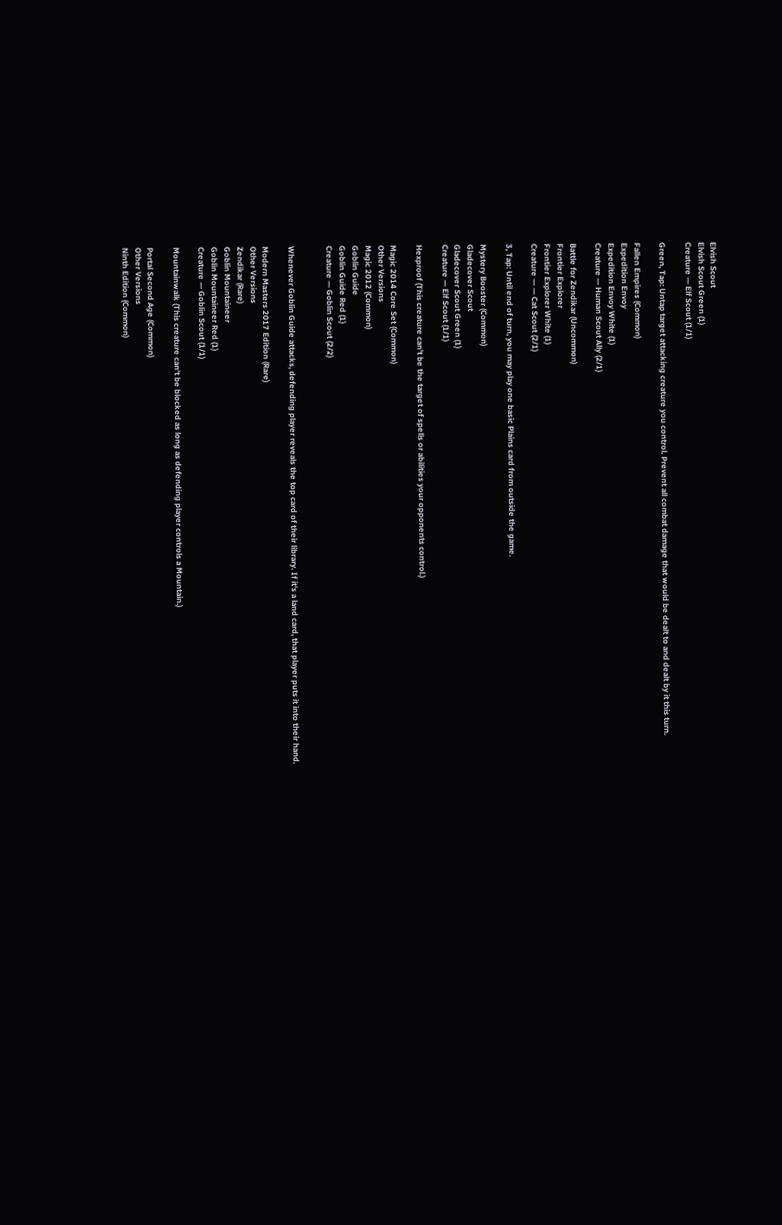Elvish Scout
Elvish Scout Green (1)
Creature — Elf Scout (1/1)

Green, Tap: Untap target attacking creature you control. Prevent all combat damage that would be dealt to and dealt by it this turn.

Fallen Empires (Common)
Expedition Envoy
Expedition Envoy White (1)
Creature — Human Scout Ally (2/1)

Battle for Zendikar (Uncommon)
Frontier Explorer
Frontier Explorer White (1)
Creature — — Cat Scout (2/1)

3, Tap: Until end of turn, you may play one basic Plains card from outside the game.

Mystery Booster (Common)
Gladecover Scout
Gladecover Scout Green (1)
Creature — Elf Scout (1/1)

Hexproof (This creature can't be the target of spells or abilities your opponents control.)

Magic 2014 Core Set (Common)
Other Versions
Magic 2012 (Common)
Goblin Guide
Goblin Guide Red (1)
Creature — Goblin Scout (2/2)


Whenever Goblin Guide attacks, defending player reveals the top card of their library. If it's a land card, that player puts it into their hand.

Modern Masters 2017 Edition (Rare)
Other Versions
Zendikar (Rare)
Goblin Mountaineer
Goblin Mountaineer Red (1)
Creature — Goblin Scout (1/1)

Mountainwalk (This creature can't be blocked as long as defending player controls a Mountain.)

Portal Second Age (Common)
Other Versions
Ninth Edition (Common)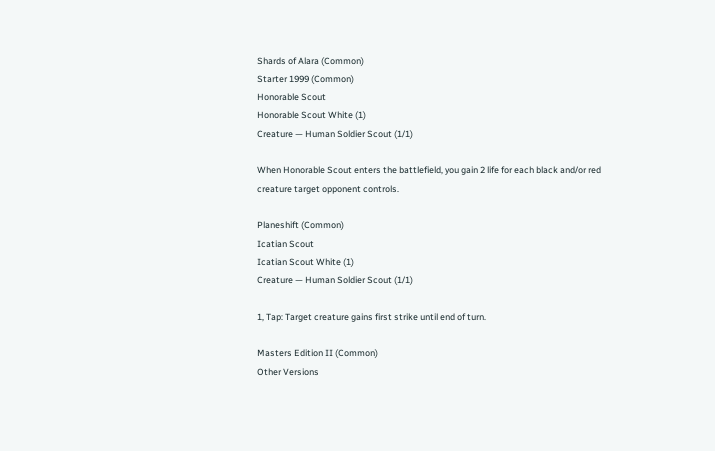Shards of Alara (Common)
Starter 1999 (Common)
Honorable Scout
Honorable Scout White (1)
Creature — Human Soldier Scout (1/1)

When Honorable Scout enters the battlefield, you gain 2 life for each black and/or red creature target opponent controls.

Planeshift (Common)
Icatian Scout
Icatian Scout White (1)
Creature — Human Soldier Scout (1/1)

1, Tap: Target creature gains first strike until end of turn.

Masters Edition II (Common)
Other Versions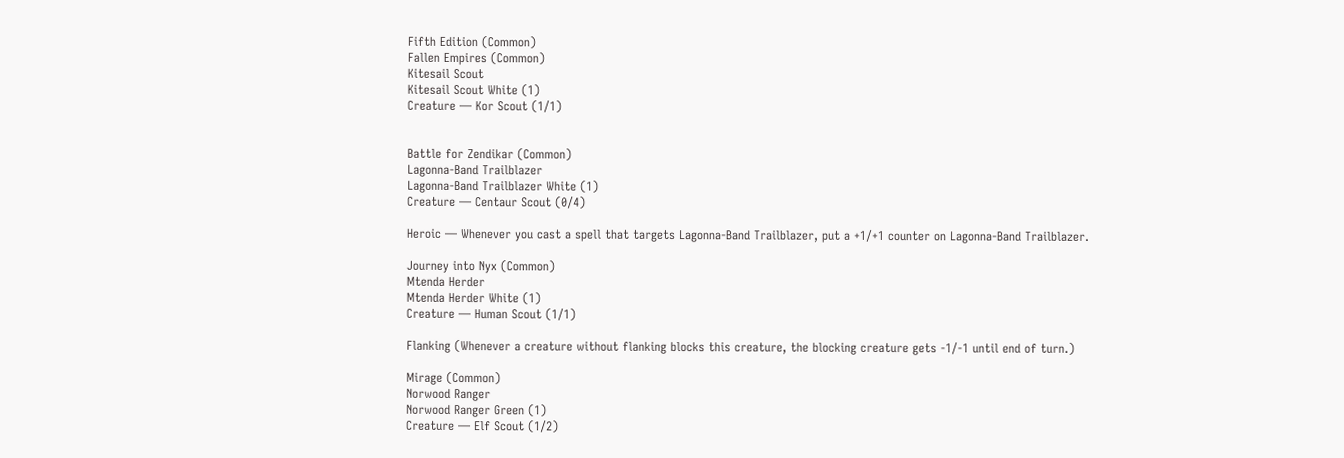Fifth Edition (Common)
Fallen Empires (Common)
Kitesail Scout
Kitesail Scout White (1)
Creature — Kor Scout (1/1)


Battle for Zendikar (Common)
Lagonna-Band Trailblazer
Lagonna-Band Trailblazer White (1)
Creature — Centaur Scout (0/4)

Heroic — Whenever you cast a spell that targets Lagonna-Band Trailblazer, put a +1/+1 counter on Lagonna-Band Trailblazer.

Journey into Nyx (Common)
Mtenda Herder
Mtenda Herder White (1)
Creature — Human Scout (1/1)

Flanking (Whenever a creature without flanking blocks this creature, the blocking creature gets -1/-1 until end of turn.)

Mirage (Common)
Norwood Ranger
Norwood Ranger Green (1)
Creature — Elf Scout (1/2)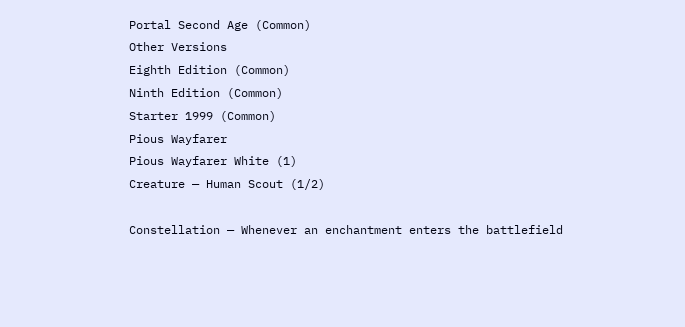Portal Second Age (Common)
Other Versions
Eighth Edition (Common)
Ninth Edition (Common)
Starter 1999 (Common)
Pious Wayfarer
Pious Wayfarer White (1)
Creature — Human Scout (1/2)

Constellation — Whenever an enchantment enters the battlefield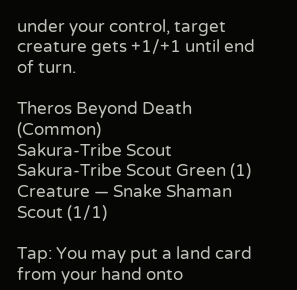under your control, target creature gets +1/+1 until end of turn.

Theros Beyond Death (Common)
Sakura-Tribe Scout
Sakura-Tribe Scout Green (1)
Creature — Snake Shaman Scout (1/1)

Tap: You may put a land card from your hand onto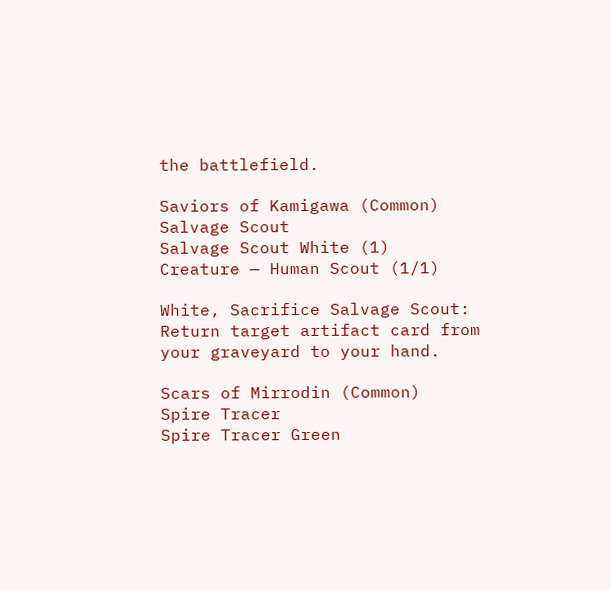the battlefield.

Saviors of Kamigawa (Common)
Salvage Scout
Salvage Scout White (1)
Creature — Human Scout (1/1)

White, Sacrifice Salvage Scout: Return target artifact card from your graveyard to your hand.

Scars of Mirrodin (Common)
Spire Tracer
Spire Tracer Green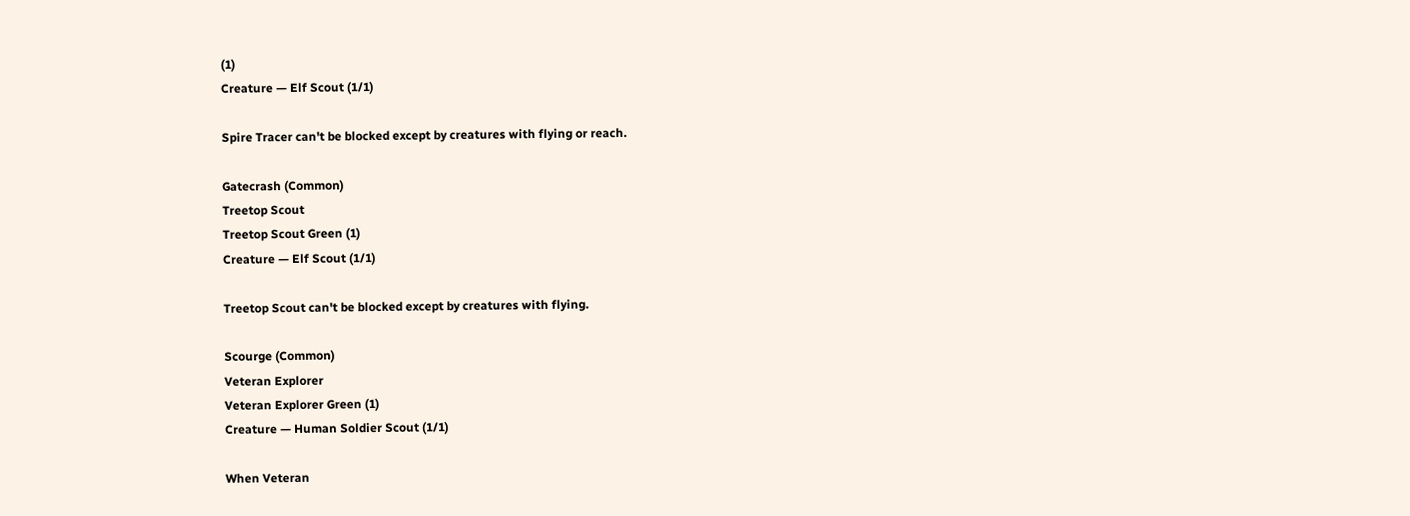(1)
Creature — Elf Scout (1/1)

Spire Tracer can't be blocked except by creatures with flying or reach.

Gatecrash (Common)
Treetop Scout
Treetop Scout Green (1)
Creature — Elf Scout (1/1)

Treetop Scout can't be blocked except by creatures with flying.

Scourge (Common)
Veteran Explorer
Veteran Explorer Green (1)
Creature — Human Soldier Scout (1/1)

When Veteran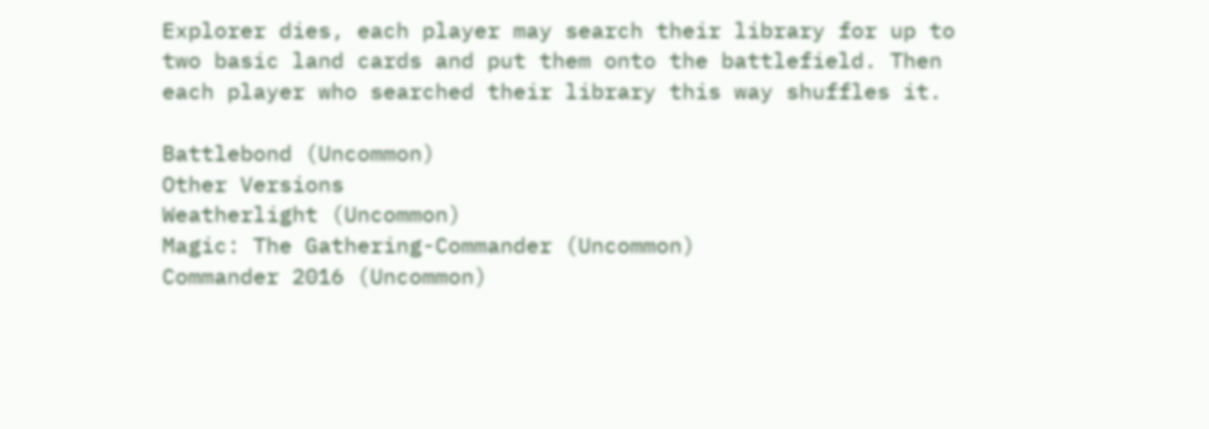Explorer dies, each player may search their library for up to two basic land cards and put them onto the battlefield. Then each player who searched their library this way shuffles it.

Battlebond (Uncommon)
Other Versions
Weatherlight (Uncommon)
Magic: The Gathering-Commander (Uncommon)
Commander 2016 (Uncommon)